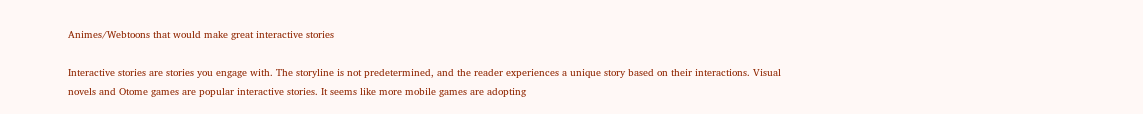Animes/Webtoons that would make great interactive stories

Interactive stories are stories you engage with. The storyline is not predetermined, and the reader experiences a unique story based on their interactions. Visual novels and Otome games are popular interactive stories. It seems like more mobile games are adopting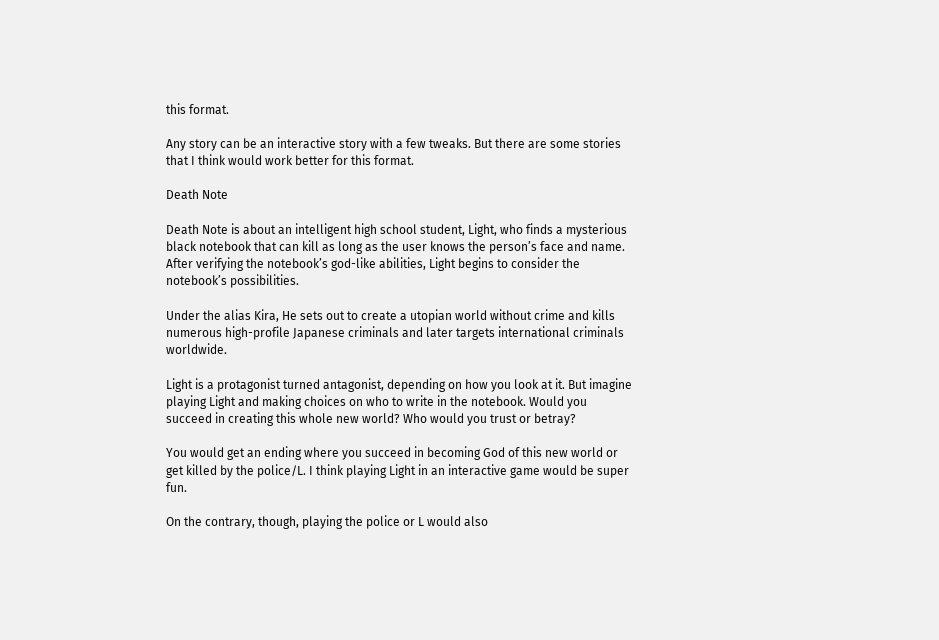this format.

Any story can be an interactive story with a few tweaks. But there are some stories that I think would work better for this format.

Death Note

Death Note is about an intelligent high school student, Light, who finds a mysterious black notebook that can kill as long as the user knows the person’s face and name. After verifying the notebook’s god-like abilities, Light begins to consider the notebook’s possibilities.

Under the alias Kira, He sets out to create a utopian world without crime and kills numerous high-profile Japanese criminals and later targets international criminals worldwide.

Light is a protagonist turned antagonist, depending on how you look at it. But imagine playing Light and making choices on who to write in the notebook. Would you succeed in creating this whole new world? Who would you trust or betray?

You would get an ending where you succeed in becoming God of this new world or get killed by the police/L. I think playing Light in an interactive game would be super fun.

On the contrary, though, playing the police or L would also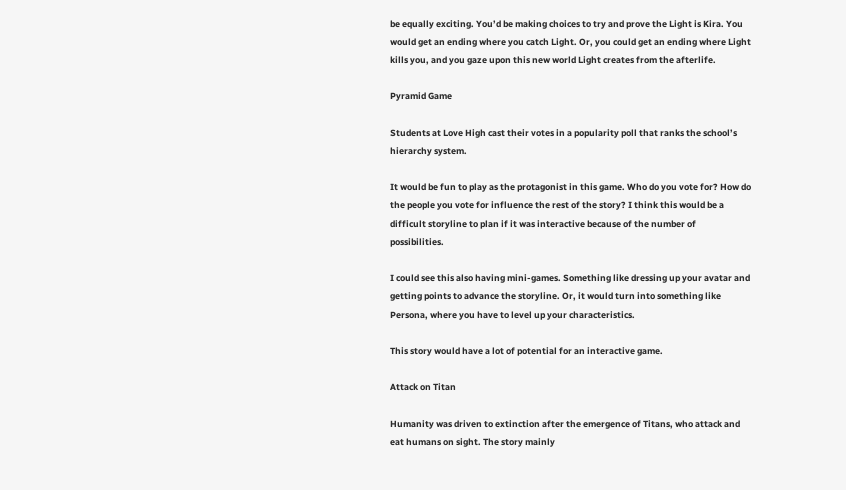be equally exciting. You’d be making choices to try and prove the Light is Kira. You would get an ending where you catch Light. Or, you could get an ending where Light kills you, and you gaze upon this new world Light creates from the afterlife.

Pyramid Game

Students at Love High cast their votes in a popularity poll that ranks the school’s hierarchy system.

It would be fun to play as the protagonist in this game. Who do you vote for? How do the people you vote for influence the rest of the story? I think this would be a difficult storyline to plan if it was interactive because of the number of possibilities.

I could see this also having mini-games. Something like dressing up your avatar and getting points to advance the storyline. Or, it would turn into something like Persona, where you have to level up your characteristics.

This story would have a lot of potential for an interactive game.

Attack on Titan

Humanity was driven to extinction after the emergence of Titans, who attack and eat humans on sight. The story mainly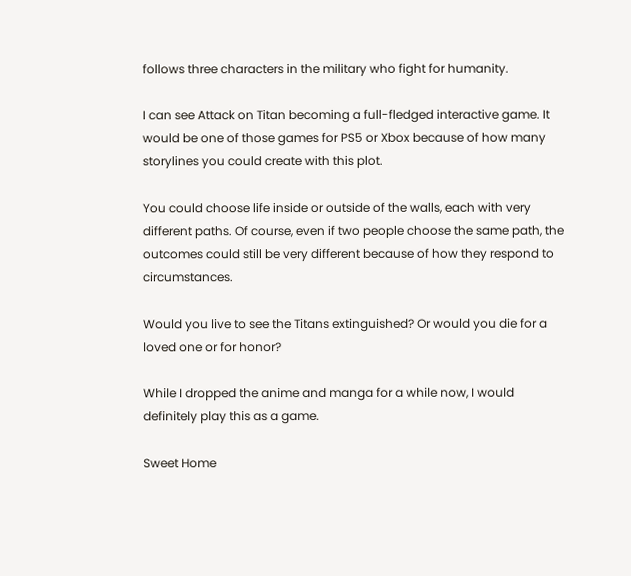follows three characters in the military who fight for humanity.

I can see Attack on Titan becoming a full-fledged interactive game. It would be one of those games for PS5 or Xbox because of how many storylines you could create with this plot.

You could choose life inside or outside of the walls, each with very different paths. Of course, even if two people choose the same path, the outcomes could still be very different because of how they respond to circumstances.

Would you live to see the Titans extinguished? Or would you die for a loved one or for honor?

While I dropped the anime and manga for a while now, I would definitely play this as a game.

Sweet Home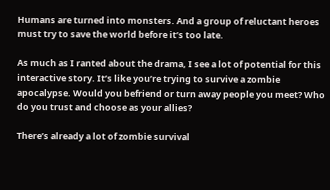Humans are turned into monsters. And a group of reluctant heroes must try to save the world before it’s too late.

As much as I ranted about the drama, I see a lot of potential for this interactive story. It’s like you’re trying to survive a zombie apocalypse. Would you befriend or turn away people you meet? Who do you trust and choose as your allies?

There’s already a lot of zombie survival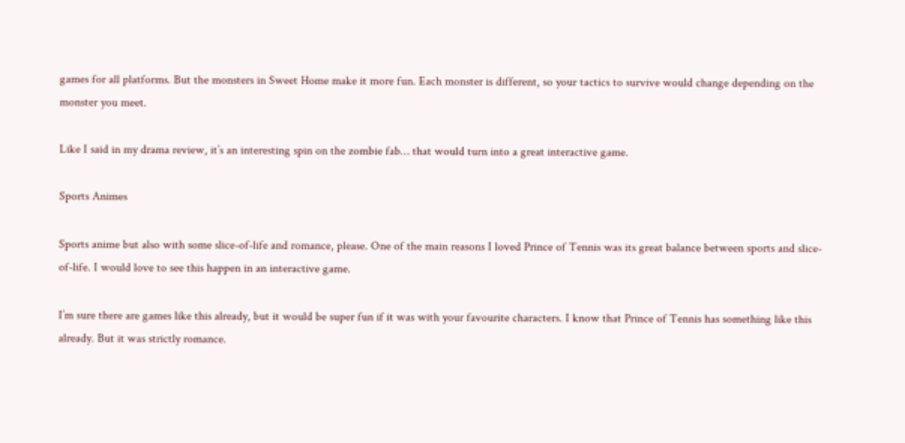games for all platforms. But the monsters in Sweet Home make it more fun. Each monster is different, so your tactics to survive would change depending on the monster you meet.

Like I said in my drama review, it’s an interesting spin on the zombie fab… that would turn into a great interactive game.

Sports Animes

Sports anime but also with some slice-of-life and romance, please. One of the main reasons I loved Prince of Tennis was its great balance between sports and slice-of-life. I would love to see this happen in an interactive game.

I’m sure there are games like this already, but it would be super fun if it was with your favourite characters. I know that Prince of Tennis has something like this already. But it was strictly romance.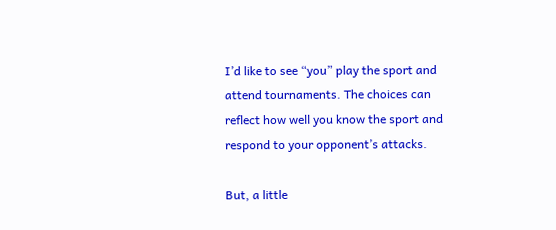I’d like to see “you” play the sport and attend tournaments. The choices can reflect how well you know the sport and respond to your opponent’s attacks.

But, a little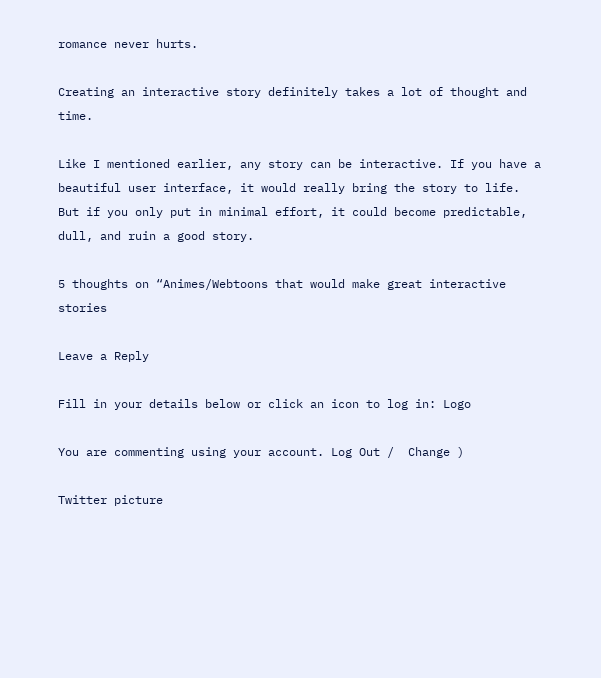romance never hurts.

Creating an interactive story definitely takes a lot of thought and time.

Like I mentioned earlier, any story can be interactive. If you have a beautiful user interface, it would really bring the story to life. But if you only put in minimal effort, it could become predictable, dull, and ruin a good story.

5 thoughts on “Animes/Webtoons that would make great interactive stories

Leave a Reply

Fill in your details below or click an icon to log in: Logo

You are commenting using your account. Log Out /  Change )

Twitter picture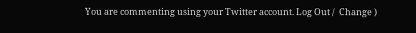You are commenting using your Twitter account. Log Out /  Change )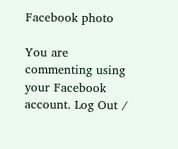Facebook photo

You are commenting using your Facebook account. Log Out /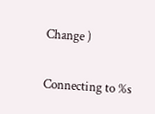Change )

Connecting to %s